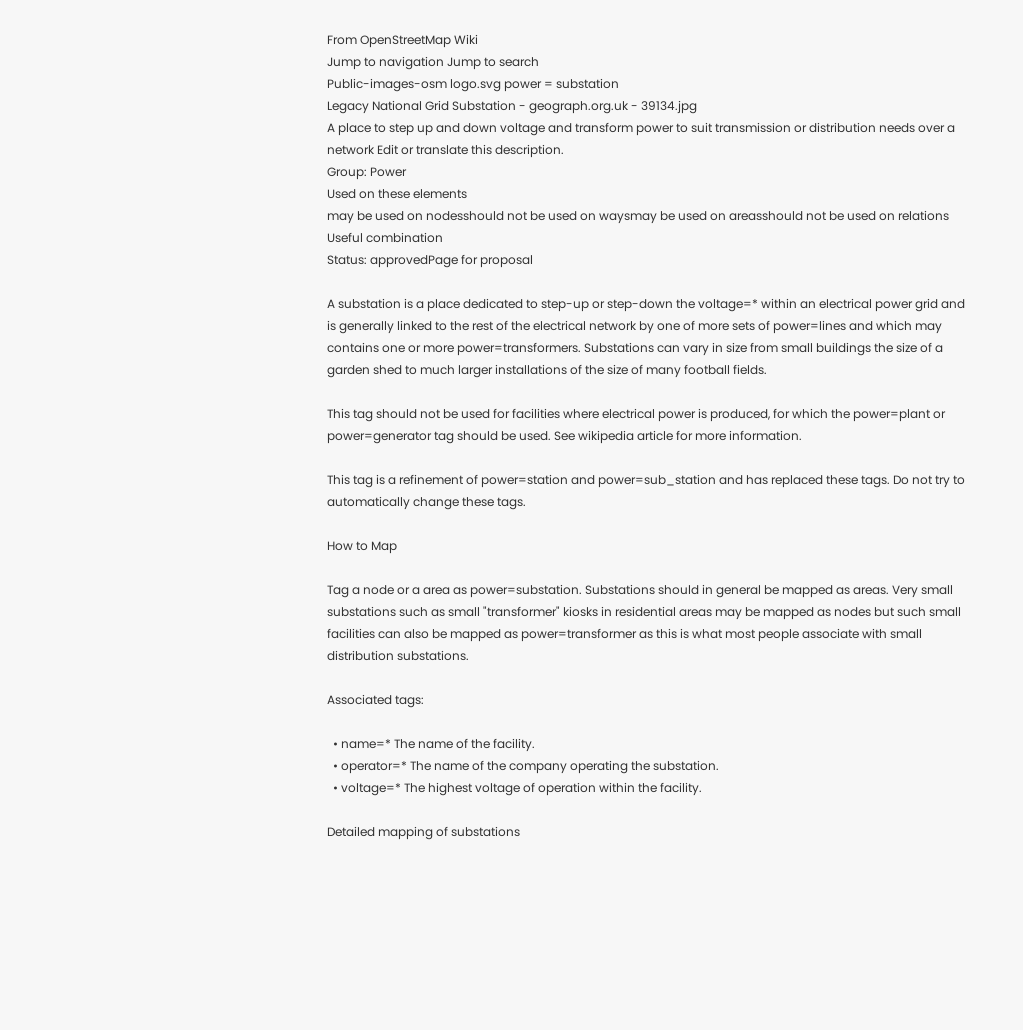From OpenStreetMap Wiki
Jump to navigation Jump to search
Public-images-osm logo.svg power = substation
Legacy National Grid Substation - geograph.org.uk - 39134.jpg
A place to step up and down voltage and transform power to suit transmission or distribution needs over a network Edit or translate this description.
Group: Power
Used on these elements
may be used on nodesshould not be used on waysmay be used on areasshould not be used on relations
Useful combination
Status: approvedPage for proposal

A substation is a place dedicated to step-up or step-down the voltage=* within an electrical power grid and is generally linked to the rest of the electrical network by one of more sets of power=lines and which may contains one or more power=transformers. Substations can vary in size from small buildings the size of a garden shed to much larger installations of the size of many football fields.

This tag should not be used for facilities where electrical power is produced, for which the power=plant or power=generator tag should be used. See wikipedia article for more information.

This tag is a refinement of power=station and power=sub_station and has replaced these tags. Do not try to automatically change these tags.

How to Map

Tag a node or a area as power=substation. Substations should in general be mapped as areas. Very small substations such as small "transformer" kiosks in residential areas may be mapped as nodes but such small facilities can also be mapped as power=transformer as this is what most people associate with small distribution substations.

Associated tags:

  • name=* The name of the facility.
  • operator=* The name of the company operating the substation.
  • voltage=* The highest voltage of operation within the facility.

Detailed mapping of substations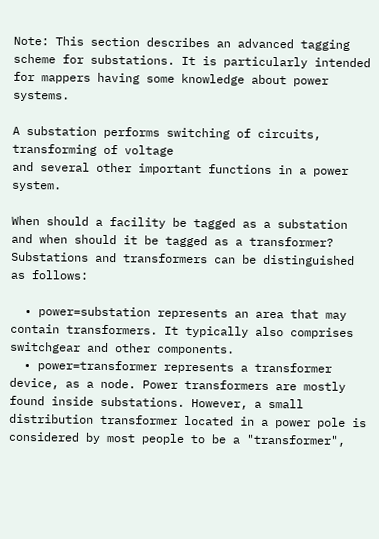Note: This section describes an advanced tagging scheme for substations. It is particularly intended for mappers having some knowledge about power systems.

A substation performs switching of circuits, transforming of voltage
and several other important functions in a power system.

When should a facility be tagged as a substation and when should it be tagged as a transformer? Substations and transformers can be distinguished as follows:

  • power=substation represents an area that may contain transformers. It typically also comprises switchgear and other components.
  • power=transformer represents a transformer device, as a node. Power transformers are mostly found inside substations. However, a small distribution transformer located in a power pole is considered by most people to be a "transformer",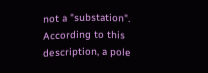not a "substation". According to this description, a pole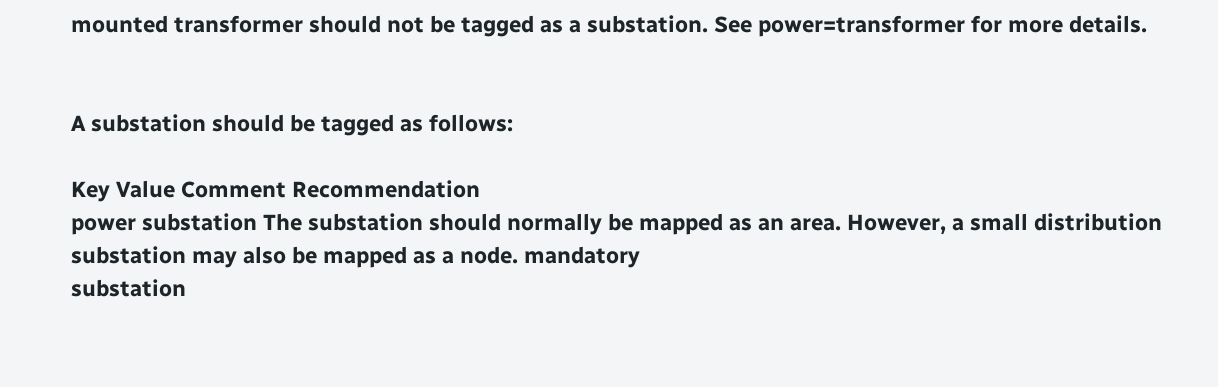mounted transformer should not be tagged as a substation. See power=transformer for more details.


A substation should be tagged as follows:

Key Value Comment Recommendation
power substation The substation should normally be mapped as an area. However, a small distribution substation may also be mapped as a node. mandatory
substation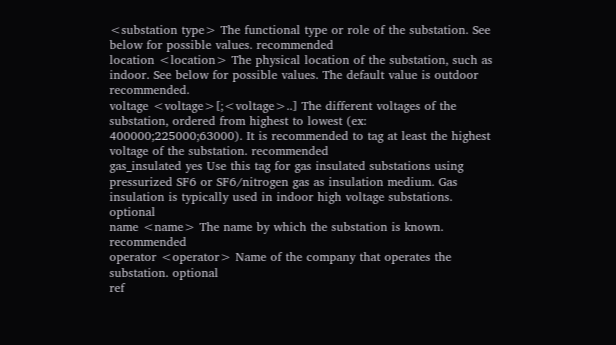<substation type> The functional type or role of the substation. See below for possible values. recommended
location <location> The physical location of the substation, such as indoor. See below for possible values. The default value is outdoor recommended.
voltage <voltage>[;<voltage>..] The different voltages of the substation, ordered from highest to lowest (ex: 400000;225000;63000). It is recommended to tag at least the highest voltage of the substation. recommended
gas_insulated yes Use this tag for gas insulated substations using pressurized SF6 or SF6/nitrogen gas as insulation medium. Gas insulation is typically used in indoor high voltage substations. optional
name <name> The name by which the substation is known. recommended
operator <operator> Name of the company that operates the substation. optional
ref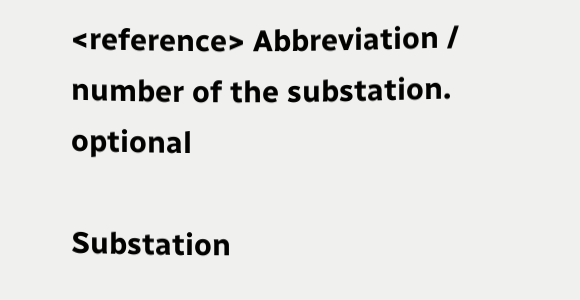<reference> Abbreviation / number of the substation. optional

Substation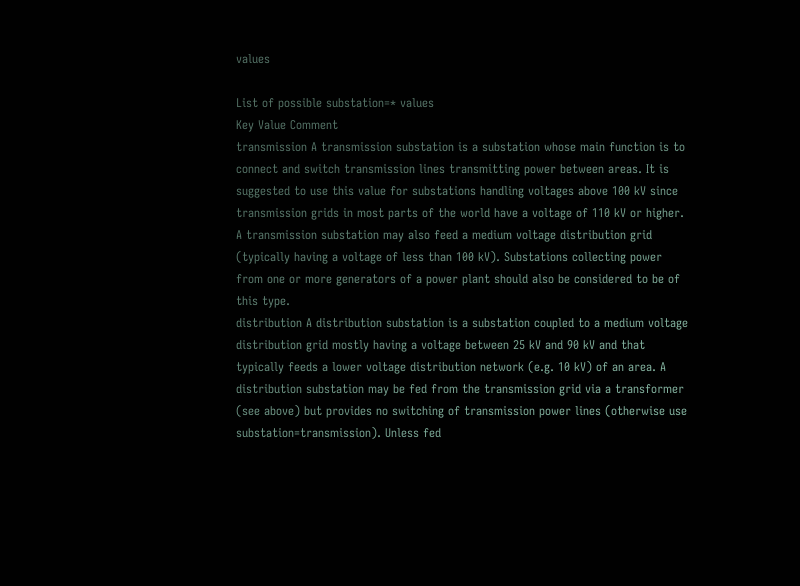values

List of possible substation=* values
Key Value Comment
transmission A transmission substation is a substation whose main function is to connect and switch transmission lines transmitting power between areas. It is suggested to use this value for substations handling voltages above 100 kV since transmission grids in most parts of the world have a voltage of 110 kV or higher. A transmission substation may also feed a medium voltage distribution grid (typically having a voltage of less than 100 kV). Substations collecting power from one or more generators of a power plant should also be considered to be of this type.
distribution A distribution substation is a substation coupled to a medium voltage distribution grid mostly having a voltage between 25 kV and 90 kV and that typically feeds a lower voltage distribution network (e.g. 10 kV) of an area. A distribution substation may be fed from the transmission grid via a transformer (see above) but provides no switching of transmission power lines (otherwise use substation=transmission). Unless fed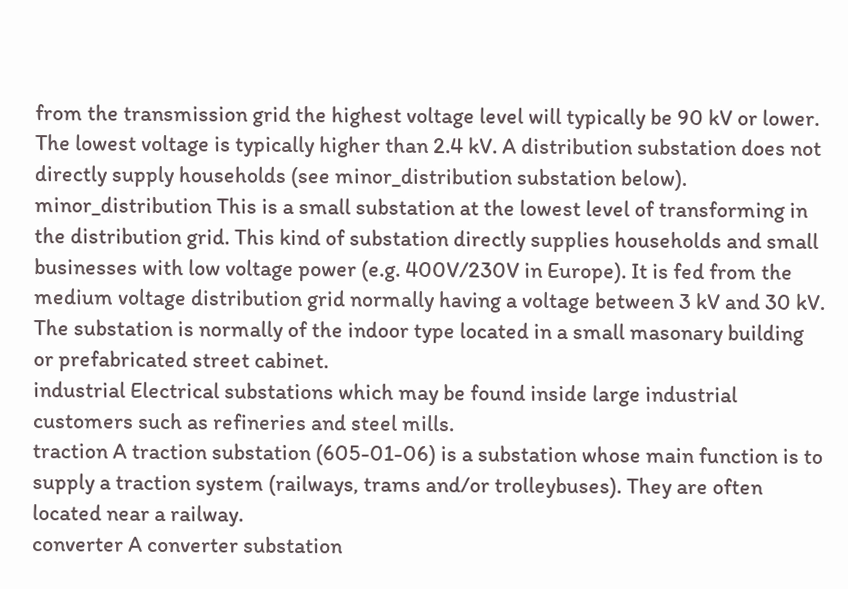from the transmission grid the highest voltage level will typically be 90 kV or lower. The lowest voltage is typically higher than 2.4 kV. A distribution substation does not directly supply households (see minor_distribution substation below).
minor_distribution This is a small substation at the lowest level of transforming in the distribution grid. This kind of substation directly supplies households and small businesses with low voltage power (e.g. 400V/230V in Europe). It is fed from the medium voltage distribution grid normally having a voltage between 3 kV and 30 kV. The substation is normally of the indoor type located in a small masonary building or prefabricated street cabinet.
industrial Electrical substations which may be found inside large industrial customers such as refineries and steel mills.
traction A traction substation (605-01-06) is a substation whose main function is to supply a traction system (railways, trams and/or trolleybuses). They are often located near a railway.
converter A converter substation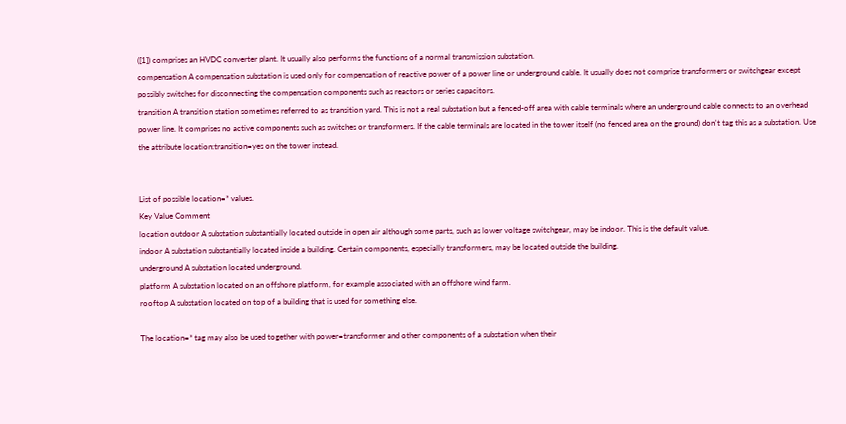([1]) comprises an HVDC converter plant. It usually also performs the functions of a normal transmission substation.
compensation A compensation substation is used only for compensation of reactive power of a power line or underground cable. It usually does not comprise transformers or switchgear except possibly switches for disconnecting the compensation components such as reactors or series capacitors.
transition A transition station sometimes referred to as transition yard. This is not a real substation but a fenced-off area with cable terminals where an underground cable connects to an overhead power line. It comprises no active components such as switches or transformers. If the cable terminals are located in the tower itself (no fenced area on the ground) don't tag this as a substation. Use the attribute location:transition=yes on the tower instead.


List of possible location=* values.
Key Value Comment
location outdoor A substation substantially located outside in open air although some parts, such as lower voltage switchgear, may be indoor. This is the default value.
indoor A substation substantially located inside a building. Certain components, especially transformers, may be located outside the building.
underground A substation located underground.
platform A substation located on an offshore platform, for example associated with an offshore wind farm.
rooftop A substation located on top of a building that is used for something else.

The location=* tag may also be used together with power=transformer and other components of a substation when their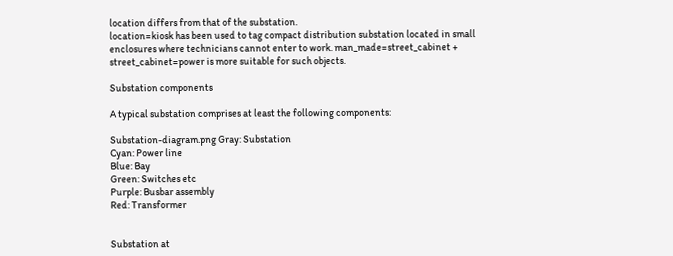location differs from that of the substation.
location=kiosk has been used to tag compact distribution substation located in small enclosures where technicians cannot enter to work. man_made=street_cabinet + street_cabinet=power is more suitable for such objects.

Substation components

A typical substation comprises at least the following components:

Substation-diagram.png Gray: Substation
Cyan: Power line
Blue: Bay
Green: Switches etc
Purple: Busbar assembly
Red: Transformer


Substation at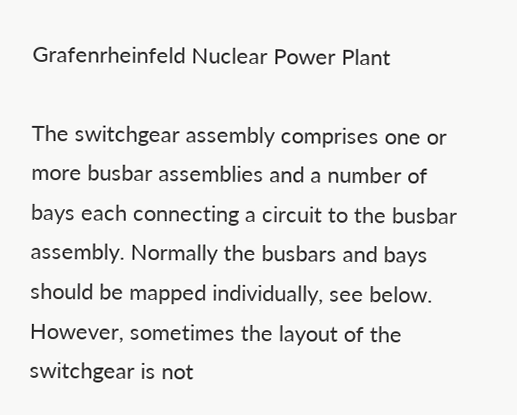Grafenrheinfeld Nuclear Power Plant

The switchgear assembly comprises one or more busbar assemblies and a number of bays each connecting a circuit to the busbar assembly. Normally the busbars and bays should be mapped individually, see below. However, sometimes the layout of the switchgear is not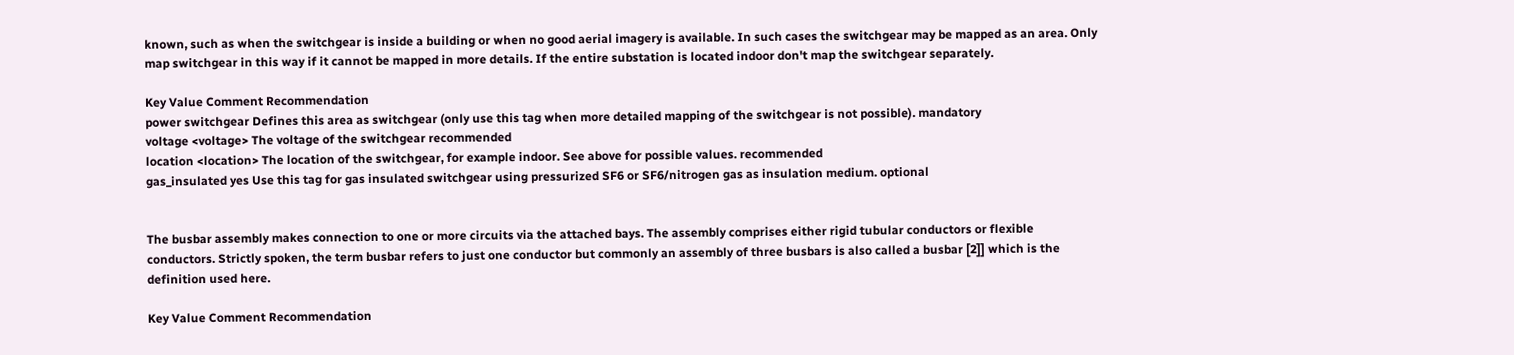known, such as when the switchgear is inside a building or when no good aerial imagery is available. In such cases the switchgear may be mapped as an area. Only map switchgear in this way if it cannot be mapped in more details. If the entire substation is located indoor don't map the switchgear separately.

Key Value Comment Recommendation
power switchgear Defines this area as switchgear (only use this tag when more detailed mapping of the switchgear is not possible). mandatory
voltage <voltage> The voltage of the switchgear recommended
location <location> The location of the switchgear, for example indoor. See above for possible values. recommended
gas_insulated yes Use this tag for gas insulated switchgear using pressurized SF6 or SF6/nitrogen gas as insulation medium. optional


The busbar assembly makes connection to one or more circuits via the attached bays. The assembly comprises either rigid tubular conductors or flexible conductors. Strictly spoken, the term busbar refers to just one conductor but commonly an assembly of three busbars is also called a busbar [2]] which is the definition used here.

Key Value Comment Recommendation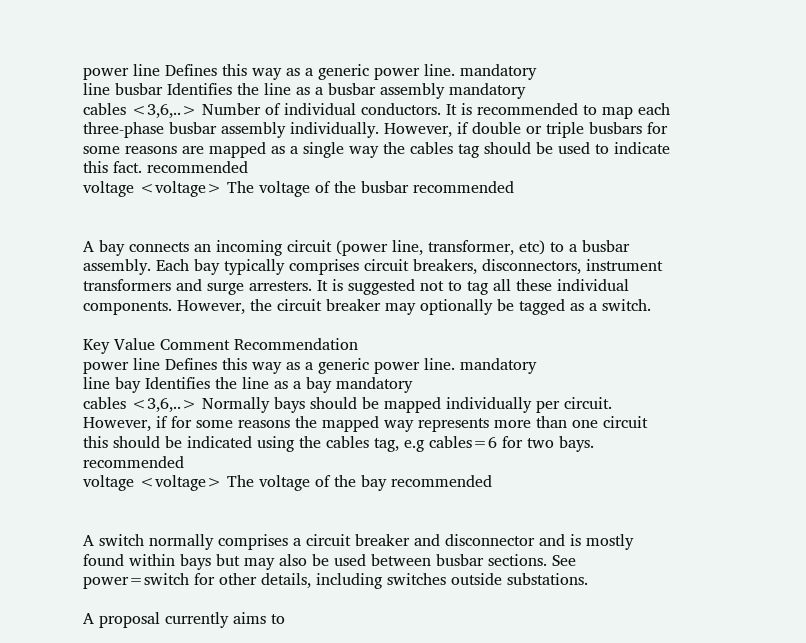power line Defines this way as a generic power line. mandatory
line busbar Identifies the line as a busbar assembly mandatory
cables <3,6,..> Number of individual conductors. It is recommended to map each three-phase busbar assembly individually. However, if double or triple busbars for some reasons are mapped as a single way the cables tag should be used to indicate this fact. recommended
voltage <voltage> The voltage of the busbar recommended


A bay connects an incoming circuit (power line, transformer, etc) to a busbar assembly. Each bay typically comprises circuit breakers, disconnectors, instrument transformers and surge arresters. It is suggested not to tag all these individual components. However, the circuit breaker may optionally be tagged as a switch.

Key Value Comment Recommendation
power line Defines this way as a generic power line. mandatory
line bay Identifies the line as a bay mandatory
cables <3,6,..> Normally bays should be mapped individually per circuit. However, if for some reasons the mapped way represents more than one circuit this should be indicated using the cables tag, e.g cables=6 for two bays. recommended
voltage <voltage> The voltage of the bay recommended


A switch normally comprises a circuit breaker and disconnector and is mostly found within bays but may also be used between busbar sections. See power=switch for other details, including switches outside substations.

A proposal currently aims to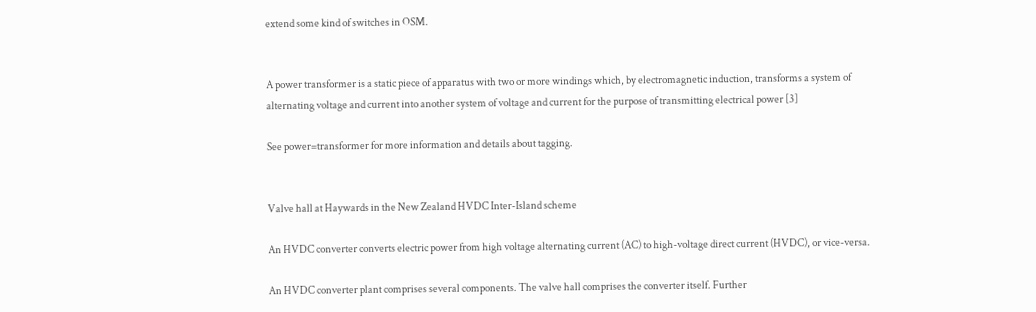extend some kind of switches in OSM.


A power transformer is a static piece of apparatus with two or more windings which, by electromagnetic induction, transforms a system of alternating voltage and current into another system of voltage and current for the purpose of transmitting electrical power [3]

See power=transformer for more information and details about tagging.


Valve hall at Haywards in the New Zealand HVDC Inter-Island scheme

An HVDC converter converts electric power from high voltage alternating current (AC) to high-voltage direct current (HVDC), or vice-versa.

An HVDC converter plant comprises several components. The valve hall comprises the converter itself. Further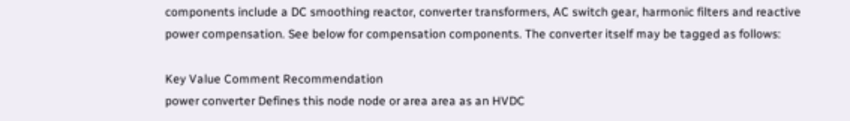components include a DC smoothing reactor, converter transformers, AC switch gear, harmonic filters and reactive power compensation. See below for compensation components. The converter itself may be tagged as follows:

Key Value Comment Recommendation
power converter Defines this node node or area area as an HVDC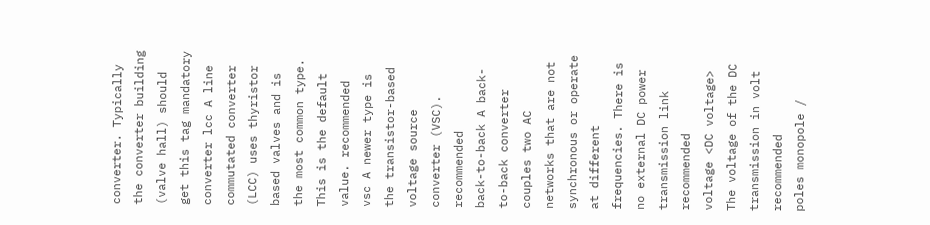converter. Typically the converter building (valve hall) should get this tag mandatory
converter lcc A line commutated converter (LCC) uses thyristor based valves and is the most common type. This is the default value. recommended
vsc A newer type is the transistor-based voltage source converter (VSC). recommended
back-to-back A back-to-back converter couples two AC networks that are not synchronous or operate at different frequencies. There is no external DC power transmission link recommended
voltage <DC voltage> The voltage of the DC transmission in volt recommended
poles monopole /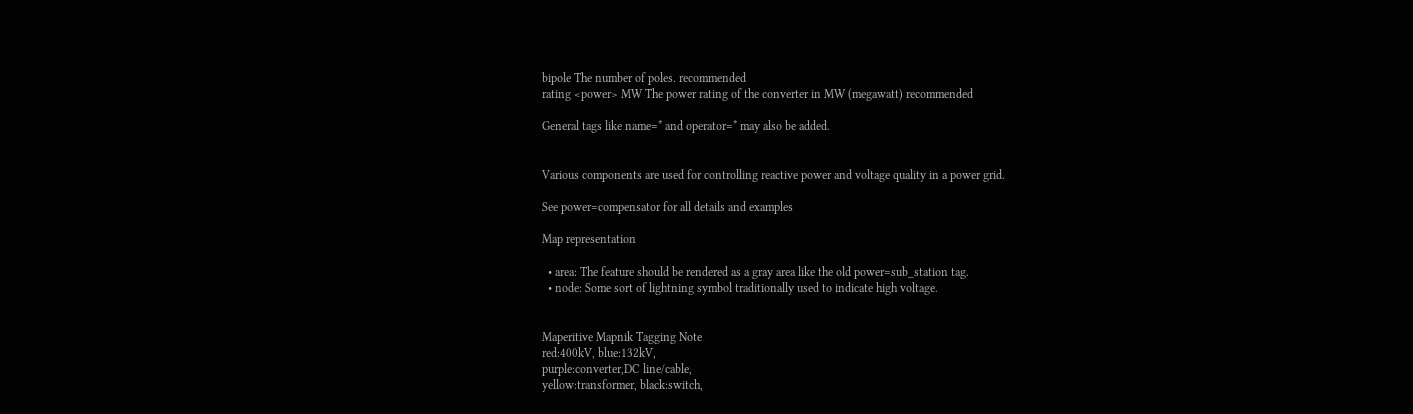bipole The number of poles. recommended
rating <power> MW The power rating of the converter in MW (megawatt) recommended

General tags like name=* and operator=* may also be added.


Various components are used for controlling reactive power and voltage quality in a power grid.

See power=compensator for all details and examples

Map representation

  • area: The feature should be rendered as a gray area like the old power=sub_station tag.
  • node: Some sort of lightning symbol traditionally used to indicate high voltage.


Maperitive Mapnik Tagging Note
red:400kV, blue:132kV,
purple:converter,DC line/cable,
yellow:transformer, black:switch,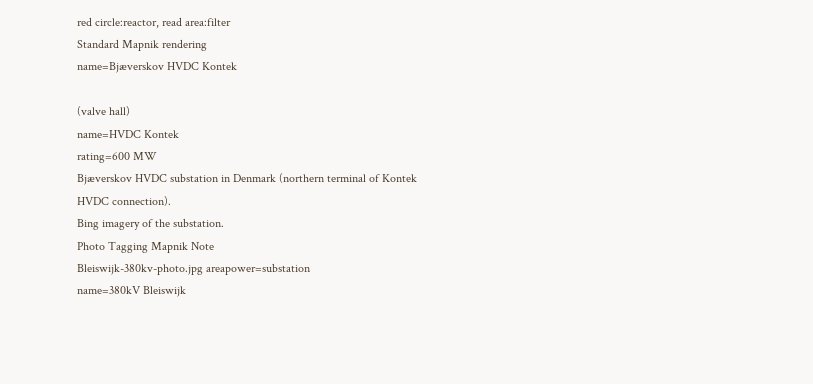red circle:reactor, read area:filter
Standard Mapnik rendering
name=Bjæverskov HVDC Kontek

(valve hall)
name=HVDC Kontek
rating=600 MW
Bjæverskov HVDC substation in Denmark (northern terminal of Kontek HVDC connection).
Bing imagery of the substation.
Photo Tagging Mapnik Note
Bleiswijk-380kv-photo.jpg areapower=substation
name=380kV Bleiswijk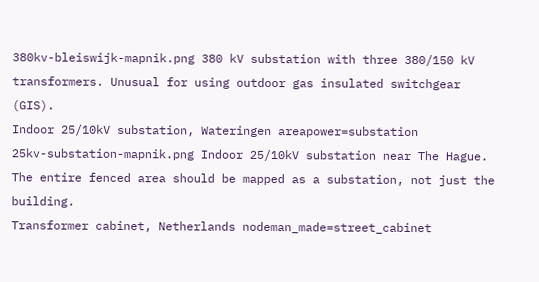380kv-bleiswijk-mapnik.png 380 kV substation with three 380/150 kV transformers. Unusual for using outdoor gas insulated switchgear (GIS).
Indoor 25/10kV substation, Wateringen areapower=substation
25kv-substation-mapnik.png Indoor 25/10kV substation near The Hague. The entire fenced area should be mapped as a substation, not just the building.
Transformer cabinet, Netherlands nodeman_made=street_cabinet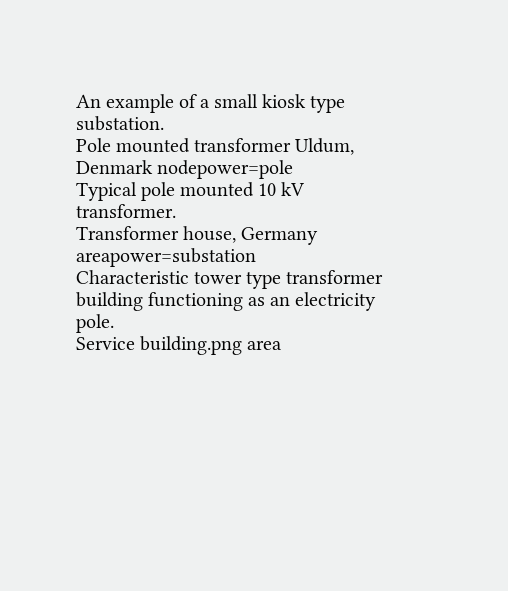An example of a small kiosk type substation.
Pole mounted transformer Uldum, Denmark nodepower=pole
Typical pole mounted 10 kV transformer.
Transformer house, Germany areapower=substation
Characteristic tower type transformer building functioning as an electricity pole.
Service building.png area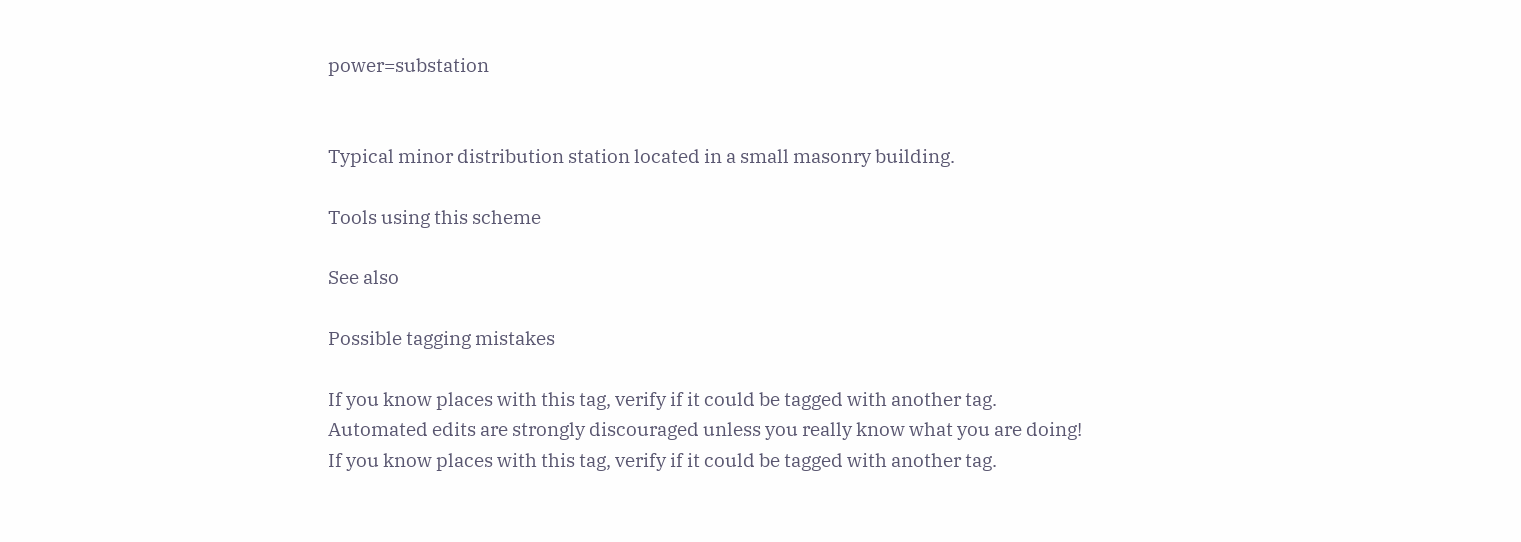power=substation


Typical minor distribution station located in a small masonry building.

Tools using this scheme

See also

Possible tagging mistakes

If you know places with this tag, verify if it could be tagged with another tag.
Automated edits are strongly discouraged unless you really know what you are doing!
If you know places with this tag, verify if it could be tagged with another tag.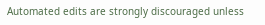Automated edits are strongly discouraged unless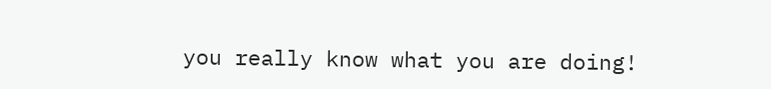you really know what you are doing!